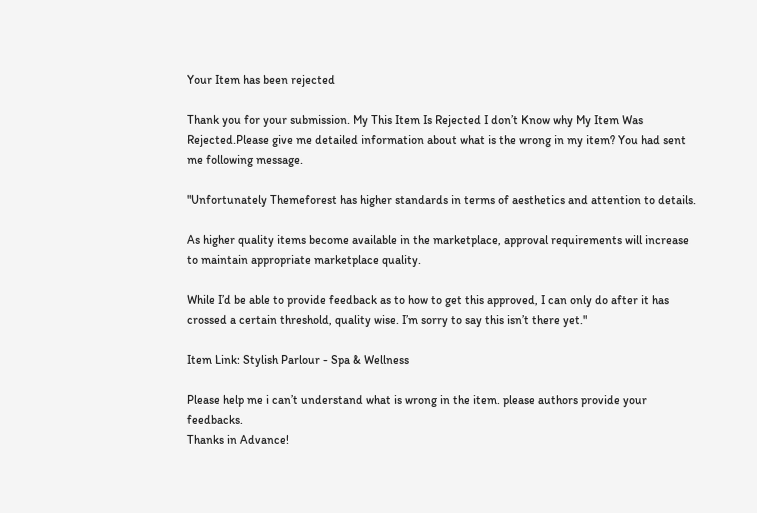Your Item has been rejected

Thank you for your submission. My This Item Is Rejected I don’t Know why My Item Was Rejected.Please give me detailed information about what is the wrong in my item? You had sent me following message.

"Unfortunately Themeforest has higher standards in terms of aesthetics and attention to details.

As higher quality items become available in the marketplace, approval requirements will increase to maintain appropriate marketplace quality.

While I’d be able to provide feedback as to how to get this approved, I can only do after it has crossed a certain threshold, quality wise. I’m sorry to say this isn’t there yet."

Item Link: Stylish Parlour - Spa & Wellness

Please help me i can’t understand what is wrong in the item. please authors provide your feedbacks.
Thanks in Advance!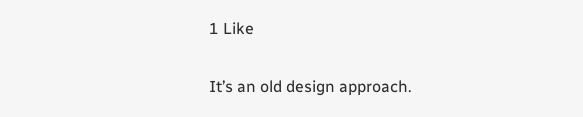1 Like

It’s an old design approach.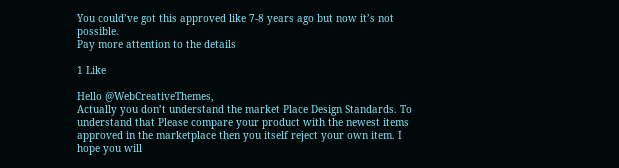You could’ve got this approved like 7-8 years ago but now it’s not possible.
Pay more attention to the details

1 Like

Hello @WebCreativeThemes,
Actually you don’t understand the market Place Design Standards. To understand that Please compare your product with the newest items approved in the marketplace then you itself reject your own item. I hope you will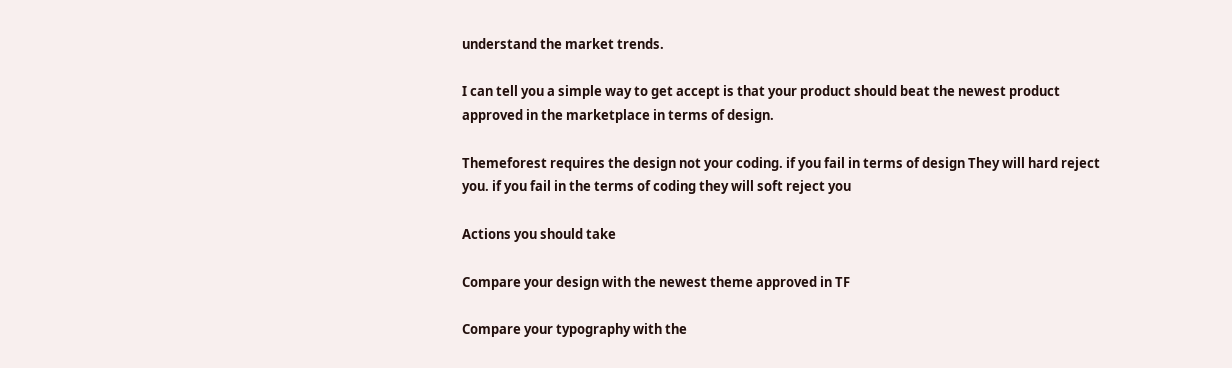understand the market trends.

I can tell you a simple way to get accept is that your product should beat the newest product approved in the marketplace in terms of design.

Themeforest requires the design not your coding. if you fail in terms of design They will hard reject you. if you fail in the terms of coding they will soft reject you

Actions you should take

Compare your design with the newest theme approved in TF

Compare your typography with the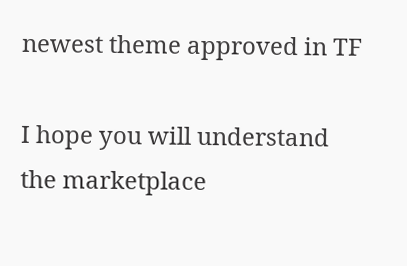newest theme approved in TF

I hope you will understand the marketplace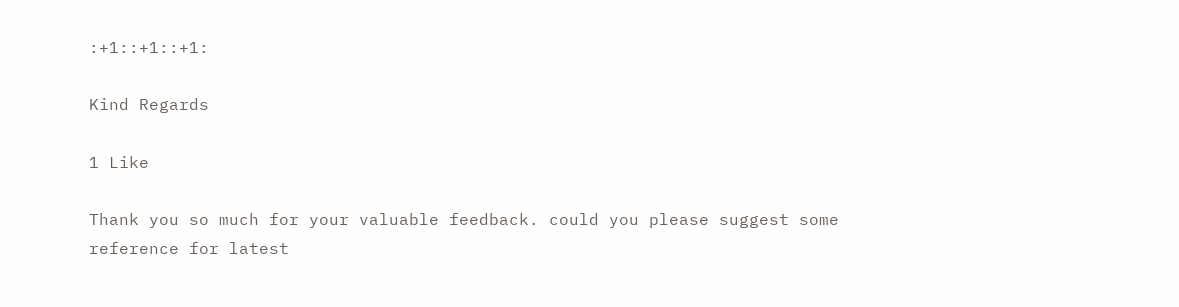:+1::+1::+1:

Kind Regards

1 Like

Thank you so much for your valuable feedback. could you please suggest some reference for latest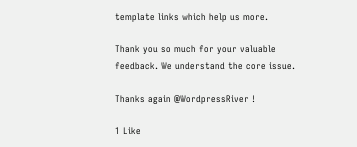template links which help us more.

Thank you so much for your valuable feedback. We understand the core issue.

Thanks again @WordpressRiver !

1 Like